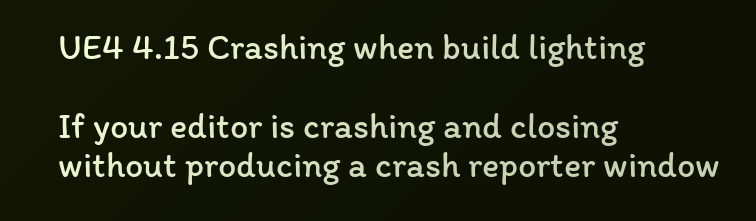UE4 4.15 Crashing when build lighting

If your editor is crashing and closing without producing a crash reporter window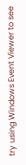try using Windows Event Viewer to see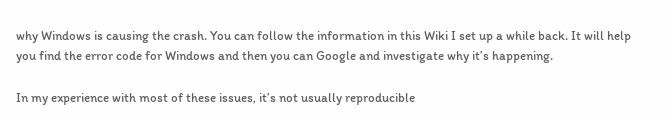why Windows is causing the crash. You can follow the information in this Wiki I set up a while back. It will help you find the error code for Windows and then you can Google and investigate why it’s happening.

In my experience with most of these issues, it’s not usually reproducible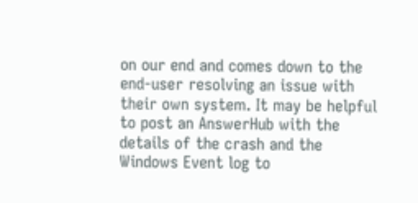on our end and comes down to the end-user resolving an issue with their own system. It may be helpful to post an AnswerHub with the details of the crash and the Windows Event log to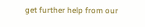get further help from our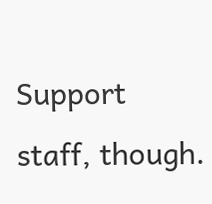Support staff, though.